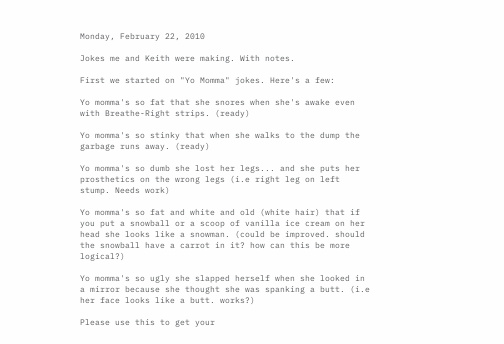Monday, February 22, 2010

Jokes me and Keith were making. With notes.

First we started on "Yo Momma" jokes. Here's a few:

Yo momma's so fat that she snores when she's awake even with Breathe-Right strips. (ready)

Yo momma's so stinky that when she walks to the dump the garbage runs away. (ready)

Yo momma's so dumb she lost her legs... and she puts her prosthetics on the wrong legs (i.e right leg on left stump. Needs work)

Yo momma's so fat and white and old (white hair) that if you put a snowball or a scoop of vanilla ice cream on her head she looks like a snowman. (could be improved. should the snowball have a carrot in it? how can this be more logical?)

Yo momma's so ugly she slapped herself when she looked in a mirror because she thought she was spanking a butt. (i.e her face looks like a butt. works?)

Please use this to get your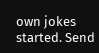own jokes started. Send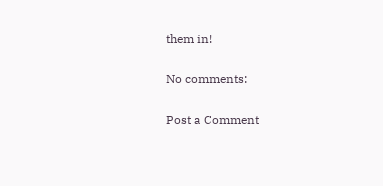them in!

No comments:

Post a Comment